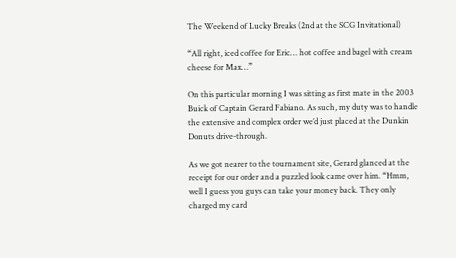The Weekend of Lucky Breaks (2nd at the SCG Invitational)

“All right, iced coffee for Eric… hot coffee and bagel with cream cheese for Max…”

On this particular morning I was sitting as first mate in the 2003 Buick of Captain Gerard Fabiano. As such, my duty was to handle the extensive and complex order we’d just placed at the Dunkin Donuts drive-through.

As we got nearer to the tournament site, Gerard glanced at the receipt for our order and a puzzled look came over him. “Hmm, well I guess you guys can take your money back. They only charged my card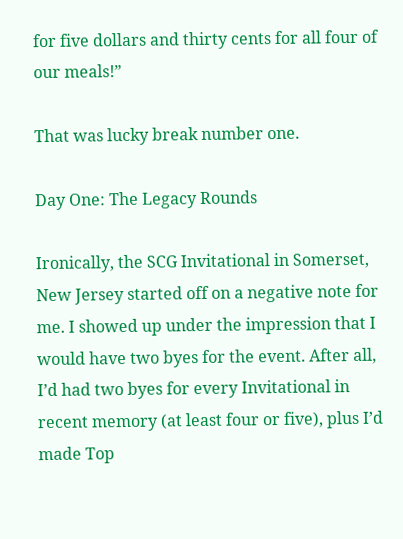for five dollars and thirty cents for all four of our meals!”

That was lucky break number one.

Day One: The Legacy Rounds

Ironically, the SCG Invitational in Somerset, New Jersey started off on a negative note for me. I showed up under the impression that I would have two byes for the event. After all, I’d had two byes for every Invitational in recent memory (at least four or five), plus I’d made Top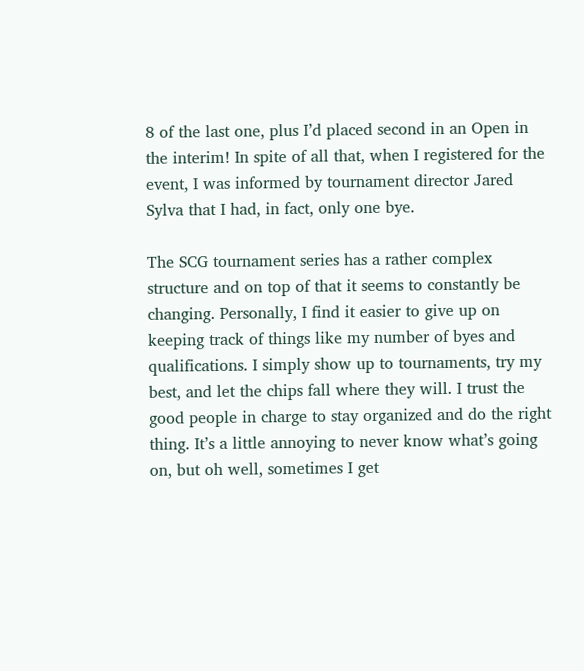8 of the last one, plus I’d placed second in an Open in the interim! In spite of all that, when I registered for the event, I was informed by tournament director Jared Sylva that I had, in fact, only one bye.

The SCG tournament series has a rather complex structure and on top of that it seems to constantly be changing. Personally, I find it easier to give up on keeping track of things like my number of byes and qualifications. I simply show up to tournaments, try my best, and let the chips fall where they will. I trust the good people in charge to stay organized and do the right thing. It’s a little annoying to never know what’s going on, but oh well, sometimes I get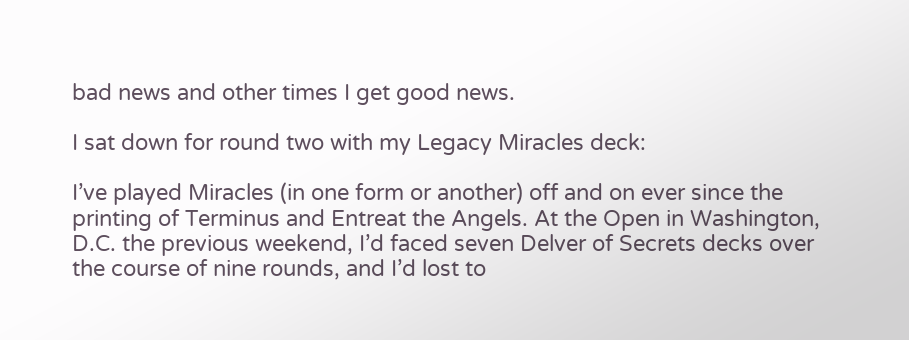bad news and other times I get good news.

I sat down for round two with my Legacy Miracles deck:

I’ve played Miracles (in one form or another) off and on ever since the printing of Terminus and Entreat the Angels. At the Open in Washington, D.C. the previous weekend, I’d faced seven Delver of Secrets decks over the course of nine rounds, and I’d lost to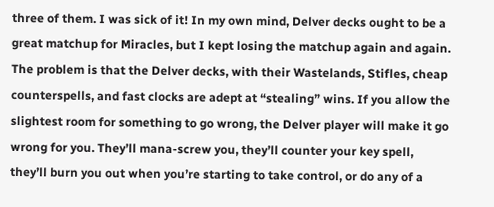three of them. I was sick of it! In my own mind, Delver decks ought to be a great matchup for Miracles, but I kept losing the matchup again and again. The problem is that the Delver decks, with their Wastelands, Stifles, cheap counterspells, and fast clocks are adept at “stealing” wins. If you allow the slightest room for something to go wrong, the Delver player will make it go wrong for you. They’ll mana-screw you, they’ll counter your key spell, they’ll burn you out when you’re starting to take control, or do any of a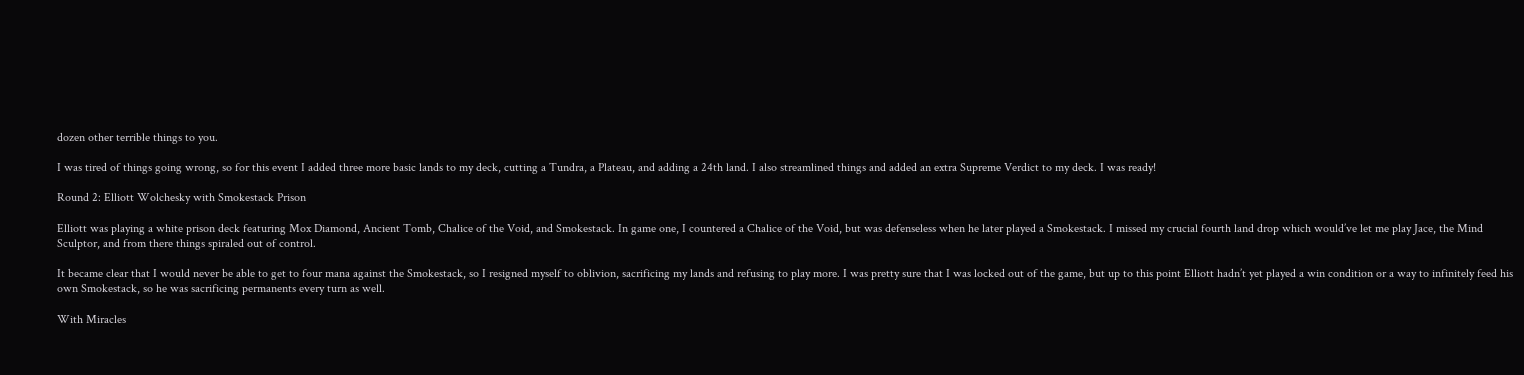dozen other terrible things to you.

I was tired of things going wrong, so for this event I added three more basic lands to my deck, cutting a Tundra, a Plateau, and adding a 24th land. I also streamlined things and added an extra Supreme Verdict to my deck. I was ready!

Round 2: Elliott Wolchesky with Smokestack Prison

Elliott was playing a white prison deck featuring Mox Diamond, Ancient Tomb, Chalice of the Void, and Smokestack. In game one, I countered a Chalice of the Void, but was defenseless when he later played a Smokestack. I missed my crucial fourth land drop which would’ve let me play Jace, the Mind Sculptor, and from there things spiraled out of control.

It became clear that I would never be able to get to four mana against the Smokestack, so I resigned myself to oblivion, sacrificing my lands and refusing to play more. I was pretty sure that I was locked out of the game, but up to this point Elliott hadn’t yet played a win condition or a way to infinitely feed his own Smokestack, so he was sacrificing permanents every turn as well.

With Miracles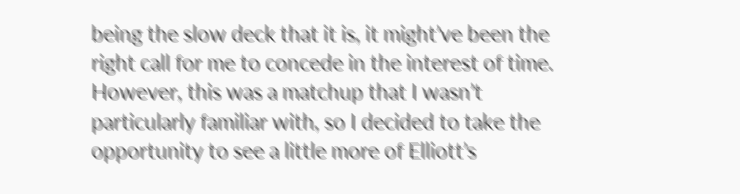being the slow deck that it is, it might’ve been the right call for me to concede in the interest of time. However, this was a matchup that I wasn’t particularly familiar with, so I decided to take the opportunity to see a little more of Elliott’s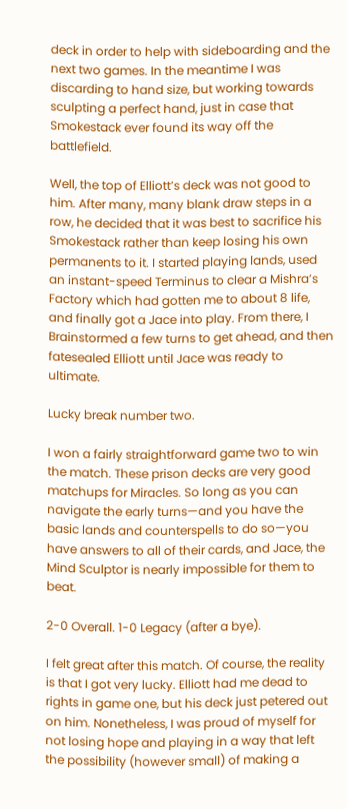deck in order to help with sideboarding and the next two games. In the meantime I was discarding to hand size, but working towards sculpting a perfect hand, just in case that Smokestack ever found its way off the battlefield.

Well, the top of Elliott’s deck was not good to him. After many, many blank draw steps in a row, he decided that it was best to sacrifice his Smokestack rather than keep losing his own permanents to it. I started playing lands, used an instant-speed Terminus to clear a Mishra’s Factory which had gotten me to about 8 life, and finally got a Jace into play. From there, I Brainstormed a few turns to get ahead, and then fatesealed Elliott until Jace was ready to ultimate.

Lucky break number two.

I won a fairly straightforward game two to win the match. These prison decks are very good matchups for Miracles. So long as you can navigate the early turns—and you have the basic lands and counterspells to do so—you have answers to all of their cards, and Jace, the Mind Sculptor is nearly impossible for them to beat.

2-0 Overall. 1-0 Legacy (after a bye).

I felt great after this match. Of course, the reality is that I got very lucky. Elliott had me dead to rights in game one, but his deck just petered out on him. Nonetheless, I was proud of myself for not losing hope and playing in a way that left the possibility (however small) of making a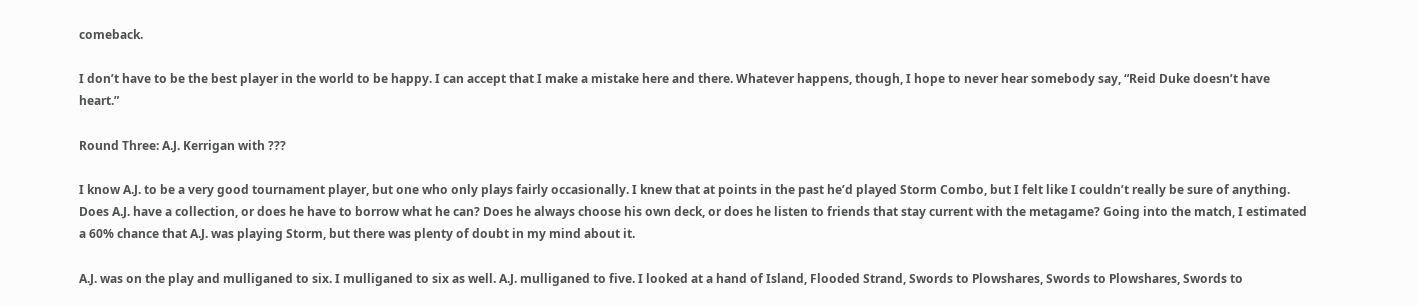comeback.

I don’t have to be the best player in the world to be happy. I can accept that I make a mistake here and there. Whatever happens, though, I hope to never hear somebody say, “Reid Duke doesn’t have heart.”

Round Three: A.J. Kerrigan with ???

I know A.J. to be a very good tournament player, but one who only plays fairly occasionally. I knew that at points in the past he’d played Storm Combo, but I felt like I couldn’t really be sure of anything. Does A.J. have a collection, or does he have to borrow what he can? Does he always choose his own deck, or does he listen to friends that stay current with the metagame? Going into the match, I estimated a 60% chance that A.J. was playing Storm, but there was plenty of doubt in my mind about it.

A.J. was on the play and mulliganed to six. I mulliganed to six as well. A.J. mulliganed to five. I looked at a hand of Island, Flooded Strand, Swords to Plowshares, Swords to Plowshares, Swords to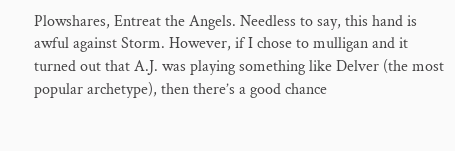Plowshares, Entreat the Angels. Needless to say, this hand is awful against Storm. However, if I chose to mulligan and it turned out that A.J. was playing something like Delver (the most popular archetype), then there’s a good chance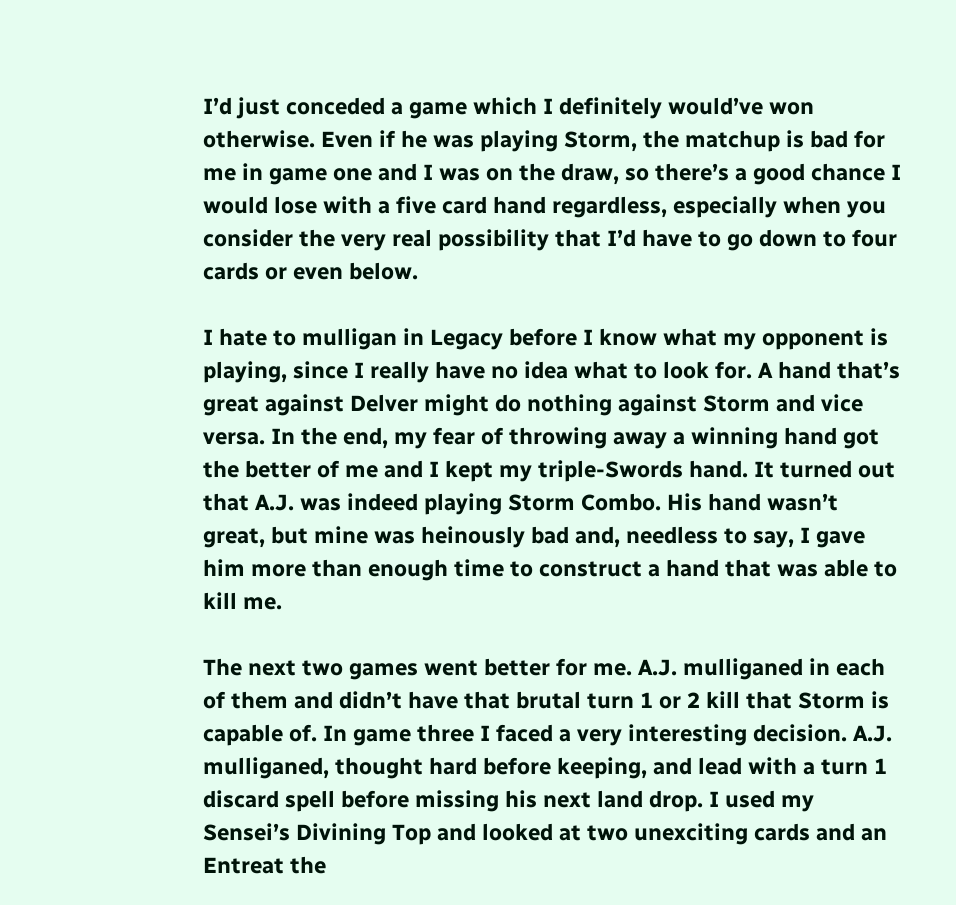I’d just conceded a game which I definitely would’ve won otherwise. Even if he was playing Storm, the matchup is bad for me in game one and I was on the draw, so there’s a good chance I would lose with a five card hand regardless, especially when you consider the very real possibility that I’d have to go down to four cards or even below.

I hate to mulligan in Legacy before I know what my opponent is playing, since I really have no idea what to look for. A hand that’s great against Delver might do nothing against Storm and vice versa. In the end, my fear of throwing away a winning hand got the better of me and I kept my triple-Swords hand. It turned out that A.J. was indeed playing Storm Combo. His hand wasn’t great, but mine was heinously bad and, needless to say, I gave him more than enough time to construct a hand that was able to kill me.

The next two games went better for me. A.J. mulliganed in each of them and didn’t have that brutal turn 1 or 2 kill that Storm is capable of. In game three I faced a very interesting decision. A.J. mulliganed, thought hard before keeping, and lead with a turn 1 discard spell before missing his next land drop. I used my Sensei’s Divining Top and looked at two unexciting cards and an Entreat the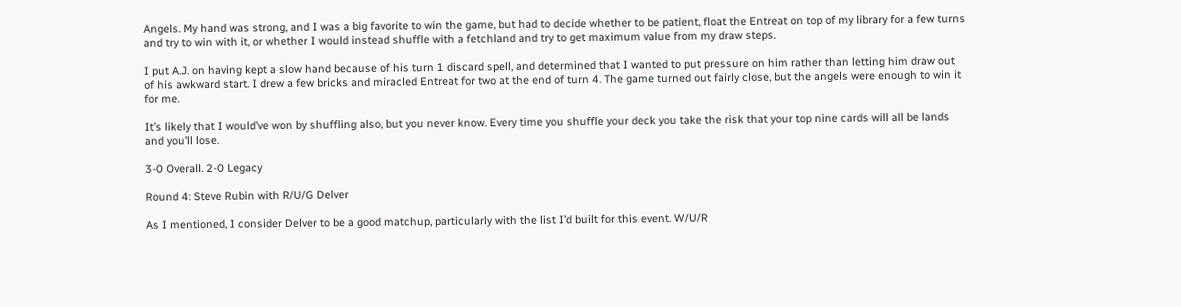Angels. My hand was strong, and I was a big favorite to win the game, but had to decide whether to be patient, float the Entreat on top of my library for a few turns and try to win with it, or whether I would instead shuffle with a fetchland and try to get maximum value from my draw steps.

I put A.J. on having kept a slow hand because of his turn 1 discard spell, and determined that I wanted to put pressure on him rather than letting him draw out of his awkward start. I drew a few bricks and miracled Entreat for two at the end of turn 4. The game turned out fairly close, but the angels were enough to win it for me.

It’s likely that I would’ve won by shuffling also, but you never know. Every time you shuffle your deck you take the risk that your top nine cards will all be lands and you’ll lose.

3-0 Overall. 2-0 Legacy

Round 4: Steve Rubin with R/U/G Delver

As I mentioned, I consider Delver to be a good matchup, particularly with the list I’d built for this event. W/U/R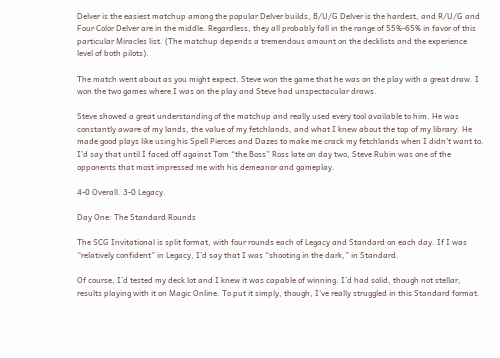Delver is the easiest matchup among the popular Delver builds, B/U/G Delver is the hardest, and R/U/G and Four Color Delver are in the middle. Regardless, they all probably fall in the range of 55%-65% in favor of this particular Miracles list. (The matchup depends a tremendous amount on the decklists and the experience level of both pilots).

The match went about as you might expect. Steve won the game that he was on the play with a great draw. I won the two games where I was on the play and Steve had unspectacular draws.

Steve showed a great understanding of the matchup and really used every tool available to him. He was constantly aware of my lands, the value of my fetchlands, and what I knew about the top of my library. He made good plays like using his Spell Pierces and Dazes to make me crack my fetchlands when I didn’t want to. I’d say that until I faced off against Tom “the Boss” Ross late on day two, Steve Rubin was one of the opponents that most impressed me with his demeanor and gameplay.

4-0 Overall. 3-0 Legacy.

Day One: The Standard Rounds

The SCG Invitational is split format, with four rounds each of Legacy and Standard on each day. If I was “relatively confident” in Legacy, I’d say that I was “shooting in the dark,” in Standard.

Of course, I’d tested my deck lot and I knew it was capable of winning. I’d had solid, though not stellar, results playing with it on Magic Online. To put it simply, though, I’ve really struggled in this Standard format.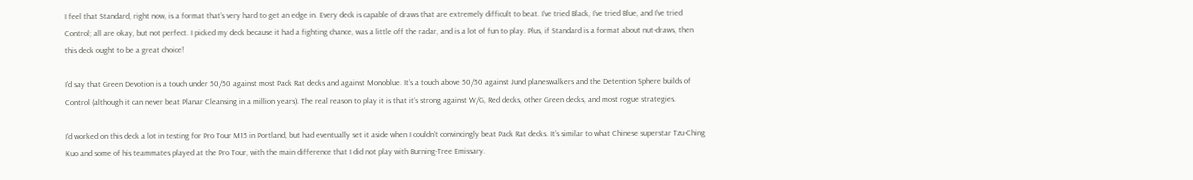I feel that Standard, right now, is a format that’s very hard to get an edge in. Every deck is capable of draws that are extremely difficult to beat. I’ve tried Black, I’ve tried Blue, and I’ve tried Control; all are okay, but not perfect. I picked my deck because it had a fighting chance, was a little off the radar, and is a lot of fun to play. Plus, if Standard is a format about nut-draws, then this deck ought to be a great choice!

I’d say that Green Devotion is a touch under 50/50 against most Pack Rat decks and against Monoblue. It’s a touch above 50/50 against Jund planeswalkers and the Detention Sphere builds of Control (although it can never beat Planar Cleansing in a million years). The real reason to play it is that it’s strong against W/G, Red decks, other Green decks, and most rogue strategies.

I’d worked on this deck a lot in testing for Pro Tour M15 in Portland, but had eventually set it aside when I couldn’t convincingly beat Pack Rat decks. It’s similar to what Chinese superstar Tzu-Ching Kuo and some of his teammates played at the Pro Tour, with the main difference that I did not play with Burning-Tree Emissary.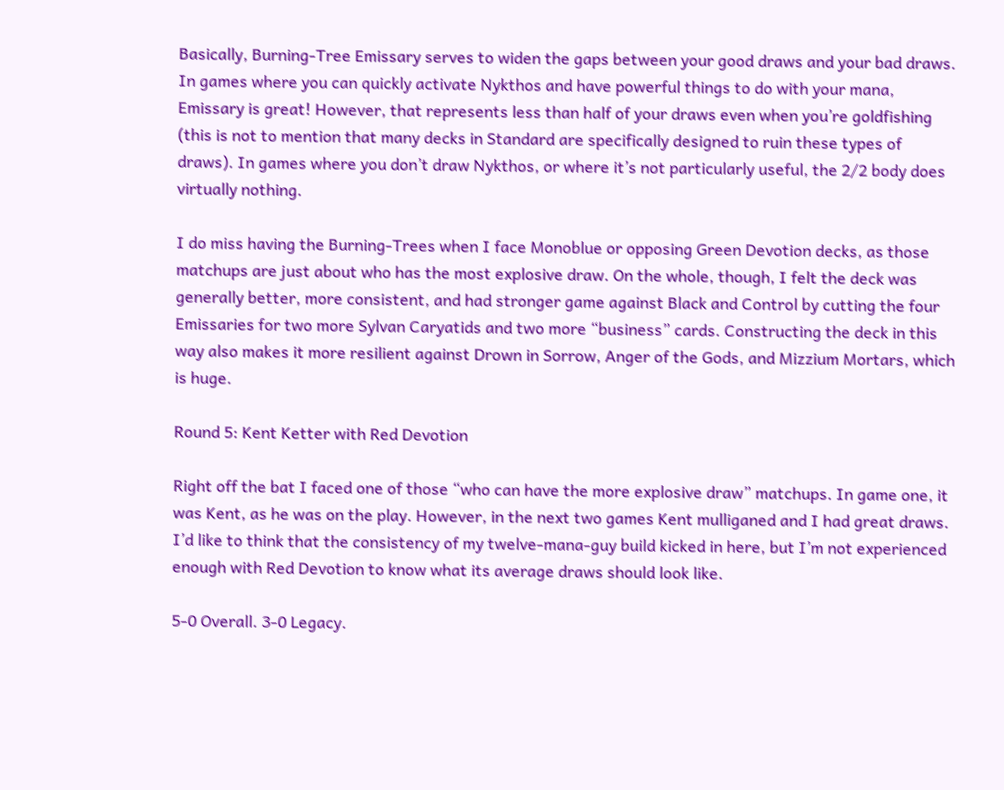Basically, Burning-Tree Emissary serves to widen the gaps between your good draws and your bad draws. In games where you can quickly activate Nykthos and have powerful things to do with your mana, Emissary is great! However, that represents less than half of your draws even when you’re goldfishing (this is not to mention that many decks in Standard are specifically designed to ruin these types of draws). In games where you don’t draw Nykthos, or where it’s not particularly useful, the 2/2 body does virtually nothing.

I do miss having the Burning-Trees when I face Monoblue or opposing Green Devotion decks, as those matchups are just about who has the most explosive draw. On the whole, though, I felt the deck was generally better, more consistent, and had stronger game against Black and Control by cutting the four Emissaries for two more Sylvan Caryatids and two more “business” cards. Constructing the deck in this way also makes it more resilient against Drown in Sorrow, Anger of the Gods, and Mizzium Mortars, which is huge.

Round 5: Kent Ketter with Red Devotion

Right off the bat I faced one of those “who can have the more explosive draw” matchups. In game one, it was Kent, as he was on the play. However, in the next two games Kent mulliganed and I had great draws. I’d like to think that the consistency of my twelve-mana-guy build kicked in here, but I’m not experienced enough with Red Devotion to know what its average draws should look like.

5-0 Overall. 3-0 Legacy.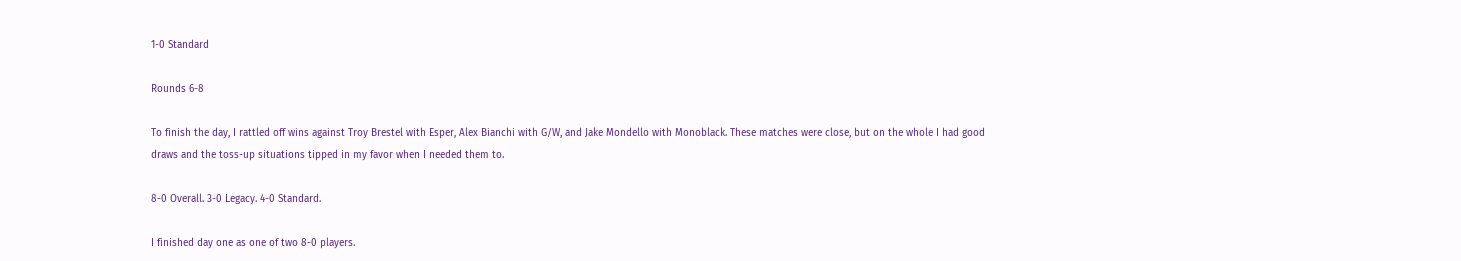1-0 Standard

Rounds 6-8

To finish the day, I rattled off wins against Troy Brestel with Esper, Alex Bianchi with G/W, and Jake Mondello with Monoblack. These matches were close, but on the whole I had good draws and the toss-up situations tipped in my favor when I needed them to.

8-0 Overall. 3-0 Legacy. 4-0 Standard.

I finished day one as one of two 8-0 players.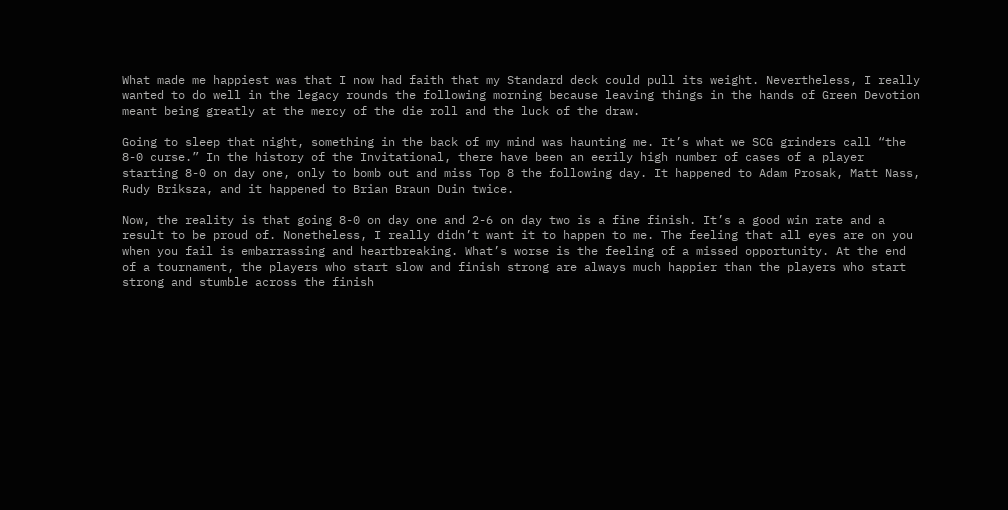What made me happiest was that I now had faith that my Standard deck could pull its weight. Nevertheless, I really wanted to do well in the legacy rounds the following morning because leaving things in the hands of Green Devotion meant being greatly at the mercy of the die roll and the luck of the draw.

Going to sleep that night, something in the back of my mind was haunting me. It’s what we SCG grinders call “the 8-0 curse.” In the history of the Invitational, there have been an eerily high number of cases of a player starting 8-0 on day one, only to bomb out and miss Top 8 the following day. It happened to Adam Prosak, Matt Nass, Rudy Briksza, and it happened to Brian Braun Duin twice.

Now, the reality is that going 8-0 on day one and 2-6 on day two is a fine finish. It’s a good win rate and a result to be proud of. Nonetheless, I really didn’t want it to happen to me. The feeling that all eyes are on you when you fail is embarrassing and heartbreaking. What’s worse is the feeling of a missed opportunity. At the end of a tournament, the players who start slow and finish strong are always much happier than the players who start strong and stumble across the finish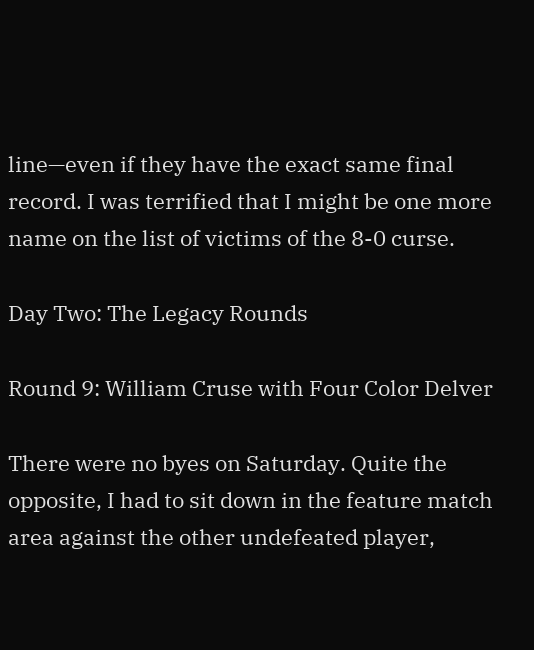line—even if they have the exact same final record. I was terrified that I might be one more name on the list of victims of the 8-0 curse.

Day Two: The Legacy Rounds

Round 9: William Cruse with Four Color Delver

There were no byes on Saturday. Quite the opposite, I had to sit down in the feature match area against the other undefeated player,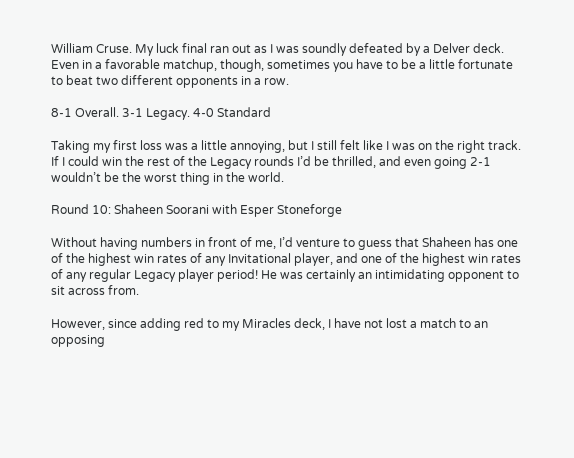William Cruse. My luck final ran out as I was soundly defeated by a Delver deck. Even in a favorable matchup, though, sometimes you have to be a little fortunate to beat two different opponents in a row.

8-1 Overall. 3-1 Legacy. 4-0 Standard

Taking my first loss was a little annoying, but I still felt like I was on the right track. If I could win the rest of the Legacy rounds I’d be thrilled, and even going 2-1 wouldn’t be the worst thing in the world.

Round 10: Shaheen Soorani with Esper Stoneforge

Without having numbers in front of me, I’d venture to guess that Shaheen has one of the highest win rates of any Invitational player, and one of the highest win rates of any regular Legacy player period! He was certainly an intimidating opponent to sit across from.

However, since adding red to my Miracles deck, I have not lost a match to an opposing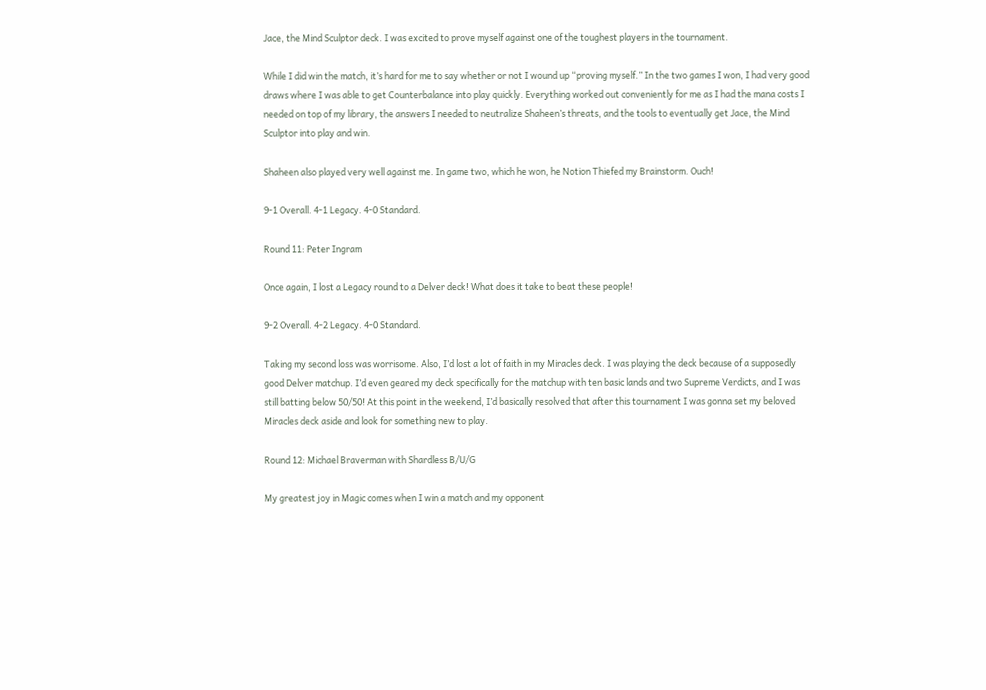Jace, the Mind Sculptor deck. I was excited to prove myself against one of the toughest players in the tournament.

While I did win the match, it’s hard for me to say whether or not I wound up “proving myself.” In the two games I won, I had very good draws where I was able to get Counterbalance into play quickly. Everything worked out conveniently for me as I had the mana costs I needed on top of my library, the answers I needed to neutralize Shaheen’s threats, and the tools to eventually get Jace, the Mind Sculptor into play and win.

Shaheen also played very well against me. In game two, which he won, he Notion Thiefed my Brainstorm. Ouch!

9-1 Overall. 4-1 Legacy. 4-0 Standard.

Round 11: Peter Ingram

Once again, I lost a Legacy round to a Delver deck! What does it take to beat these people!

9-2 Overall. 4-2 Legacy. 4-0 Standard.

Taking my second loss was worrisome. Also, I’d lost a lot of faith in my Miracles deck. I was playing the deck because of a supposedly good Delver matchup. I’d even geared my deck specifically for the matchup with ten basic lands and two Supreme Verdicts, and I was still batting below 50/50! At this point in the weekend, I’d basically resolved that after this tournament I was gonna set my beloved Miracles deck aside and look for something new to play.

Round 12: Michael Braverman with Shardless B/U/G

My greatest joy in Magic comes when I win a match and my opponent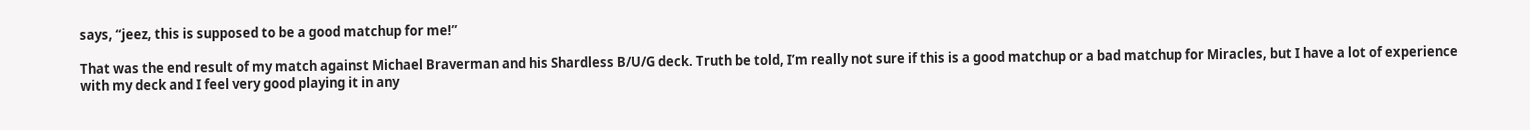says, “jeez, this is supposed to be a good matchup for me!”

That was the end result of my match against Michael Braverman and his Shardless B/U/G deck. Truth be told, I’m really not sure if this is a good matchup or a bad matchup for Miracles, but I have a lot of experience with my deck and I feel very good playing it in any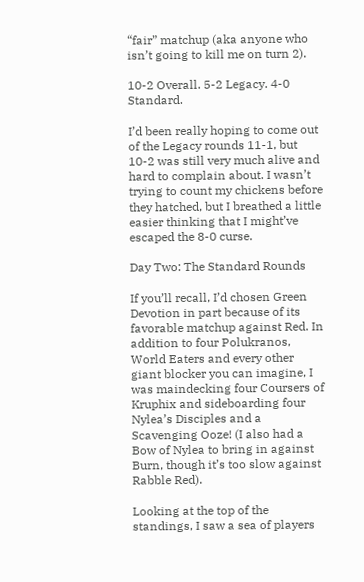“fair” matchup (aka anyone who isn’t going to kill me on turn 2).

10-2 Overall. 5-2 Legacy. 4-0 Standard.

I’d been really hoping to come out of the Legacy rounds 11-1, but 10-2 was still very much alive and hard to complain about. I wasn’t trying to count my chickens before they hatched, but I breathed a little easier thinking that I might’ve escaped the 8-0 curse.

Day Two: The Standard Rounds

If you’ll recall, I’d chosen Green Devotion in part because of its favorable matchup against Red. In addition to four Polukranos, World Eaters and every other giant blocker you can imagine, I was maindecking four Coursers of Kruphix and sideboarding four Nylea’s Disciples and a Scavenging Ooze! (I also had a Bow of Nylea to bring in against Burn, though it’s too slow against Rabble Red).

Looking at the top of the standings, I saw a sea of players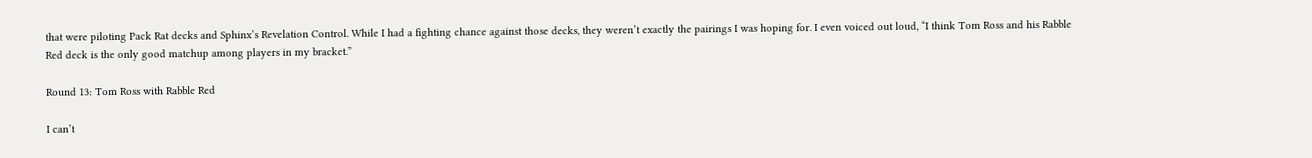that were piloting Pack Rat decks and Sphinx’s Revelation Control. While I had a fighting chance against those decks, they weren’t exactly the pairings I was hoping for. I even voiced out loud, “I think Tom Ross and his Rabble Red deck is the only good matchup among players in my bracket.”

Round 13: Tom Ross with Rabble Red

I can’t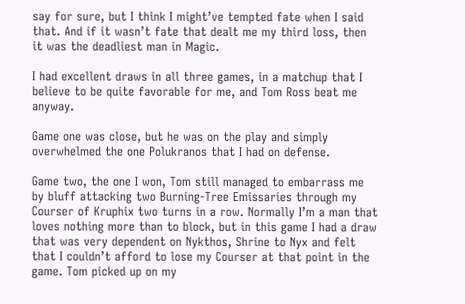say for sure, but I think I might’ve tempted fate when I said that. And if it wasn’t fate that dealt me my third loss, then it was the deadliest man in Magic.

I had excellent draws in all three games, in a matchup that I believe to be quite favorable for me, and Tom Ross beat me anyway.

Game one was close, but he was on the play and simply overwhelmed the one Polukranos that I had on defense.

Game two, the one I won, Tom still managed to embarrass me by bluff attacking two Burning-Tree Emissaries through my Courser of Kruphix two turns in a row. Normally I’m a man that loves nothing more than to block, but in this game I had a draw that was very dependent on Nykthos, Shrine to Nyx and felt that I couldn’t afford to lose my Courser at that point in the game. Tom picked up on my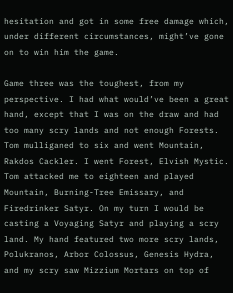hesitation and got in some free damage which, under different circumstances, might’ve gone on to win him the game.

Game three was the toughest, from my perspective. I had what would’ve been a great hand, except that I was on the draw and had too many scry lands and not enough Forests. Tom mulliganed to six and went Mountain, Rakdos Cackler. I went Forest, Elvish Mystic. Tom attacked me to eighteen and played Mountain, Burning-Tree Emissary, and Firedrinker Satyr. On my turn I would be casting a Voyaging Satyr and playing a scry land. My hand featured two more scry lands, Polukranos, Arbor Colossus, Genesis Hydra, and my scry saw Mizzium Mortars on top of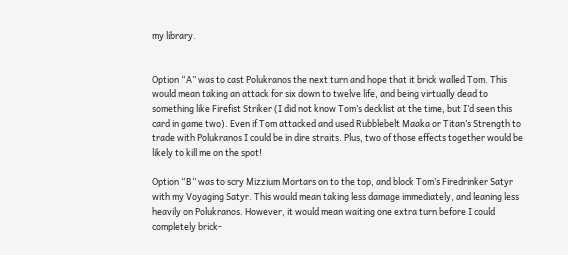my library.


Option “A” was to cast Polukranos the next turn and hope that it brick walled Tom. This would mean taking an attack for six down to twelve life, and being virtually dead to something like Firefist Striker (I did not know Tom’s decklist at the time, but I’d seen this card in game two). Even if Tom attacked and used Rubblebelt Maaka or Titan’s Strength to trade with Polukranos I could be in dire straits. Plus, two of those effects together would be likely to kill me on the spot!

Option “B” was to scry Mizzium Mortars on to the top, and block Tom’s Firedrinker Satyr with my Voyaging Satyr. This would mean taking less damage immediately, and leaning less heavily on Polukranos. However, it would mean waiting one extra turn before I could completely brick-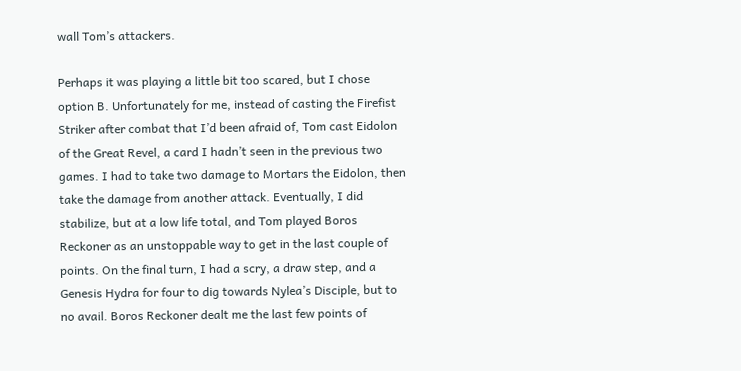wall Tom’s attackers.

Perhaps it was playing a little bit too scared, but I chose option B. Unfortunately for me, instead of casting the Firefist Striker after combat that I’d been afraid of, Tom cast Eidolon of the Great Revel, a card I hadn’t seen in the previous two games. I had to take two damage to Mortars the Eidolon, then take the damage from another attack. Eventually, I did stabilize, but at a low life total, and Tom played Boros Reckoner as an unstoppable way to get in the last couple of points. On the final turn, I had a scry, a draw step, and a Genesis Hydra for four to dig towards Nylea’s Disciple, but to no avail. Boros Reckoner dealt me the last few points of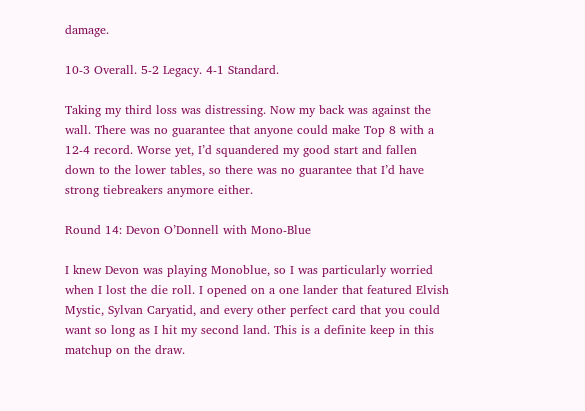damage.

10-3 Overall. 5-2 Legacy. 4-1 Standard.

Taking my third loss was distressing. Now my back was against the wall. There was no guarantee that anyone could make Top 8 with a 12-4 record. Worse yet, I’d squandered my good start and fallen down to the lower tables, so there was no guarantee that I’d have strong tiebreakers anymore either.

Round 14: Devon O’Donnell with Mono-Blue

I knew Devon was playing Monoblue, so I was particularly worried when I lost the die roll. I opened on a one lander that featured Elvish Mystic, Sylvan Caryatid, and every other perfect card that you could want so long as I hit my second land. This is a definite keep in this matchup on the draw.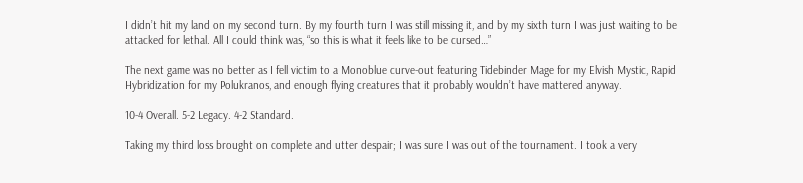I didn’t hit my land on my second turn. By my fourth turn I was still missing it, and by my sixth turn I was just waiting to be attacked for lethal. All I could think was, “so this is what it feels like to be cursed…”

The next game was no better as I fell victim to a Monoblue curve-out featuring Tidebinder Mage for my Elvish Mystic, Rapid Hybridization for my Polukranos, and enough flying creatures that it probably wouldn’t have mattered anyway.

10-4 Overall. 5-2 Legacy. 4-2 Standard.

Taking my third loss brought on complete and utter despair; I was sure I was out of the tournament. I took a very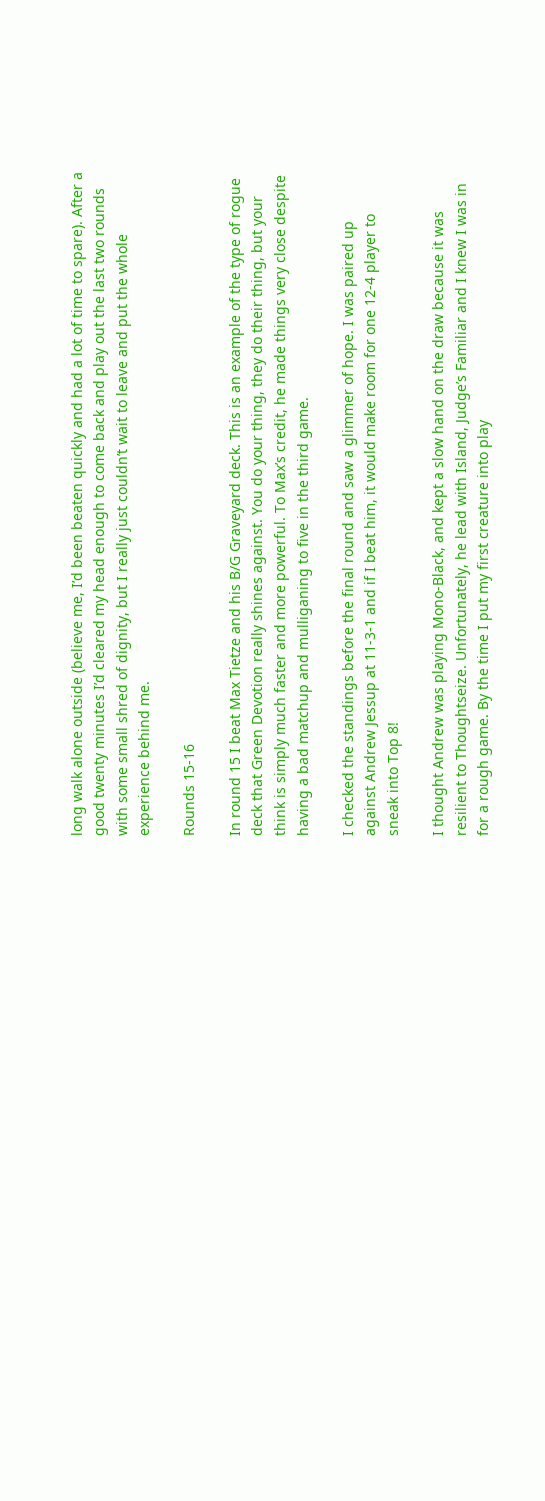long walk alone outside (believe me, I’d been beaten quickly and had a lot of time to spare). After a good twenty minutes I’d cleared my head enough to come back and play out the last two rounds with some small shred of dignity, but I really just couldn’t wait to leave and put the whole experience behind me.

Rounds 15-16

In round 15 I beat Max Tietze and his B/G Graveyard deck. This is an example of the type of rogue deck that Green Devotion really shines against. You do your thing, they do their thing, but your think is simply much faster and more powerful. To Max’s credit, he made things very close despite having a bad matchup and mulliganing to five in the third game.

I checked the standings before the final round and saw a glimmer of hope. I was paired up against Andrew Jessup at 11-3-1 and if I beat him, it would make room for one 12-4 player to sneak into Top 8!

I thought Andrew was playing Mono-Black, and kept a slow hand on the draw because it was resilient to Thoughtseize. Unfortunately, he lead with Island, Judge’s Familiar and I knew I was in for a rough game. By the time I put my first creature into play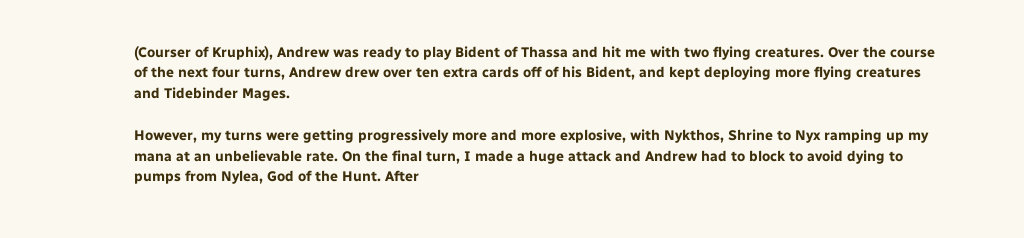(Courser of Kruphix), Andrew was ready to play Bident of Thassa and hit me with two flying creatures. Over the course of the next four turns, Andrew drew over ten extra cards off of his Bident, and kept deploying more flying creatures and Tidebinder Mages.

However, my turns were getting progressively more and more explosive, with Nykthos, Shrine to Nyx ramping up my mana at an unbelievable rate. On the final turn, I made a huge attack and Andrew had to block to avoid dying to pumps from Nylea, God of the Hunt. After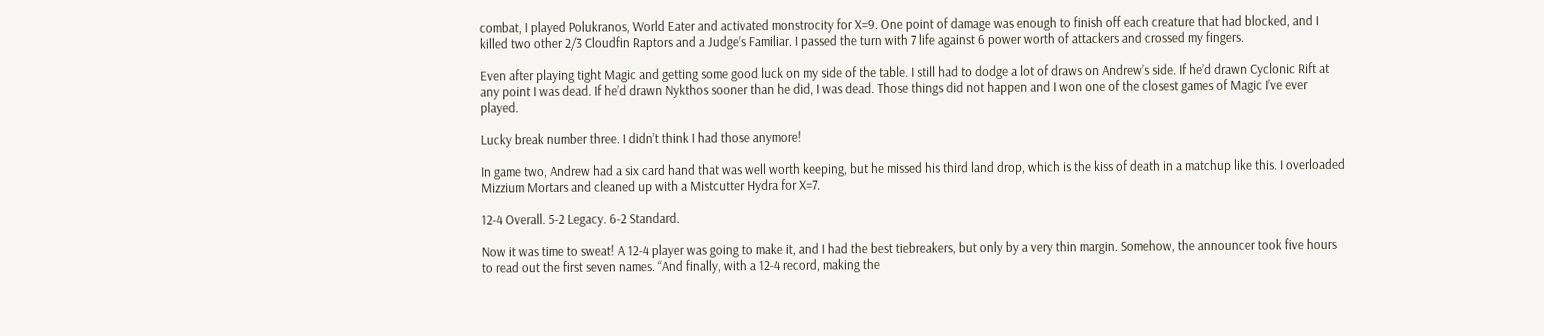combat, I played Polukranos, World Eater and activated monstrocity for X=9. One point of damage was enough to finish off each creature that had blocked, and I killed two other 2/3 Cloudfin Raptors and a Judge’s Familiar. I passed the turn with 7 life against 6 power worth of attackers and crossed my fingers.

Even after playing tight Magic and getting some good luck on my side of the table. I still had to dodge a lot of draws on Andrew’s side. If he’d drawn Cyclonic Rift at any point I was dead. If he’d drawn Nykthos sooner than he did, I was dead. Those things did not happen and I won one of the closest games of Magic I’ve ever played.

Lucky break number three. I didn’t think I had those anymore!

In game two, Andrew had a six card hand that was well worth keeping, but he missed his third land drop, which is the kiss of death in a matchup like this. I overloaded Mizzium Mortars and cleaned up with a Mistcutter Hydra for X=7.

12-4 Overall. 5-2 Legacy. 6-2 Standard.

Now it was time to sweat! A 12-4 player was going to make it, and I had the best tiebreakers, but only by a very thin margin. Somehow, the announcer took five hours to read out the first seven names. “And finally, with a 12-4 record, making the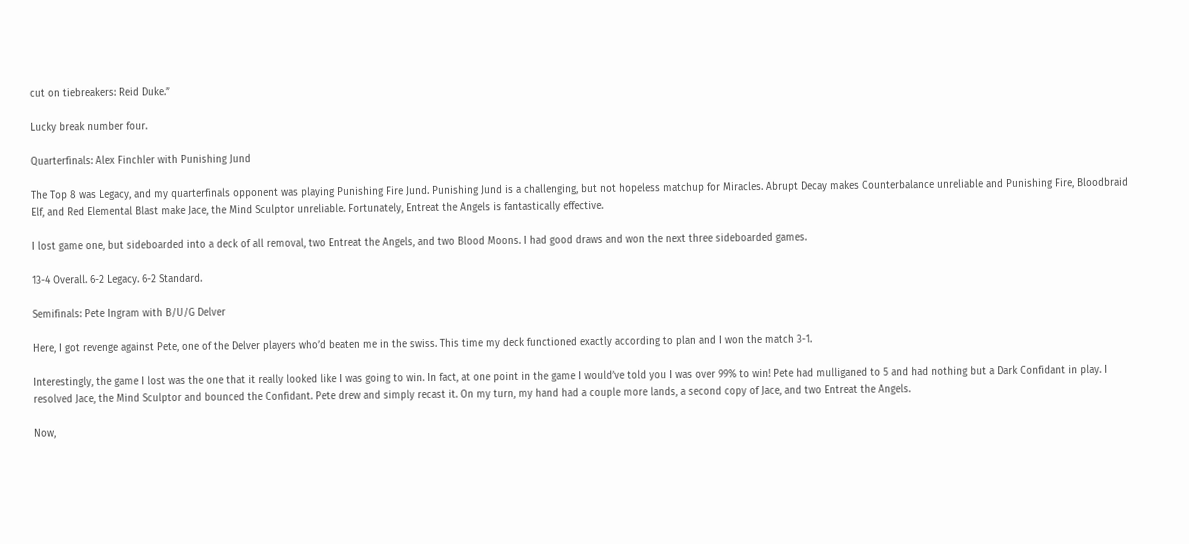cut on tiebreakers: Reid Duke.”

Lucky break number four.

Quarterfinals: Alex Finchler with Punishing Jund

The Top 8 was Legacy, and my quarterfinals opponent was playing Punishing Fire Jund. Punishing Jund is a challenging, but not hopeless matchup for Miracles. Abrupt Decay makes Counterbalance unreliable and Punishing Fire, Bloodbraid Elf, and Red Elemental Blast make Jace, the Mind Sculptor unreliable. Fortunately, Entreat the Angels is fantastically effective.

I lost game one, but sideboarded into a deck of all removal, two Entreat the Angels, and two Blood Moons. I had good draws and won the next three sideboarded games.

13-4 Overall. 6-2 Legacy. 6-2 Standard.

Semifinals: Pete Ingram with B/U/G Delver

Here, I got revenge against Pete, one of the Delver players who’d beaten me in the swiss. This time my deck functioned exactly according to plan and I won the match 3-1.

Interestingly, the game I lost was the one that it really looked like I was going to win. In fact, at one point in the game I would’ve told you I was over 99% to win! Pete had mulliganed to 5 and had nothing but a Dark Confidant in play. I resolved Jace, the Mind Sculptor and bounced the Confidant. Pete drew and simply recast it. On my turn, my hand had a couple more lands, a second copy of Jace, and two Entreat the Angels.

Now,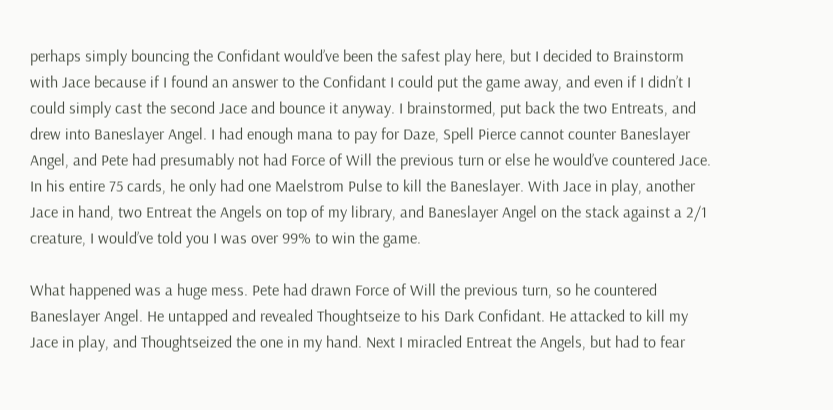perhaps simply bouncing the Confidant would’ve been the safest play here, but I decided to Brainstorm with Jace because if I found an answer to the Confidant I could put the game away, and even if I didn’t I could simply cast the second Jace and bounce it anyway. I brainstormed, put back the two Entreats, and drew into Baneslayer Angel. I had enough mana to pay for Daze, Spell Pierce cannot counter Baneslayer Angel, and Pete had presumably not had Force of Will the previous turn or else he would’ve countered Jace. In his entire 75 cards, he only had one Maelstrom Pulse to kill the Baneslayer. With Jace in play, another Jace in hand, two Entreat the Angels on top of my library, and Baneslayer Angel on the stack against a 2/1 creature, I would’ve told you I was over 99% to win the game.

What happened was a huge mess. Pete had drawn Force of Will the previous turn, so he countered Baneslayer Angel. He untapped and revealed Thoughtseize to his Dark Confidant. He attacked to kill my Jace in play, and Thoughtseized the one in my hand. Next I miracled Entreat the Angels, but had to fear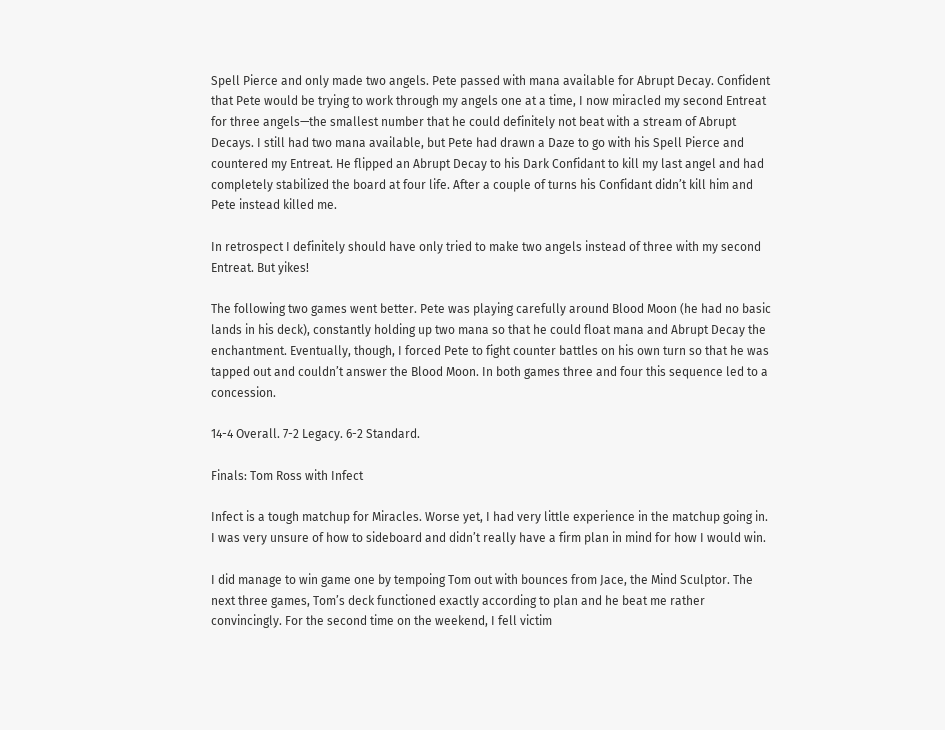Spell Pierce and only made two angels. Pete passed with mana available for Abrupt Decay. Confident that Pete would be trying to work through my angels one at a time, I now miracled my second Entreat for three angels—the smallest number that he could definitely not beat with a stream of Abrupt Decays. I still had two mana available, but Pete had drawn a Daze to go with his Spell Pierce and countered my Entreat. He flipped an Abrupt Decay to his Dark Confidant to kill my last angel and had completely stabilized the board at four life. After a couple of turns his Confidant didn’t kill him and Pete instead killed me.

In retrospect I definitely should have only tried to make two angels instead of three with my second Entreat. But yikes!

The following two games went better. Pete was playing carefully around Blood Moon (he had no basic lands in his deck), constantly holding up two mana so that he could float mana and Abrupt Decay the enchantment. Eventually, though, I forced Pete to fight counter battles on his own turn so that he was tapped out and couldn’t answer the Blood Moon. In both games three and four this sequence led to a concession.

14-4 Overall. 7-2 Legacy. 6-2 Standard.

Finals: Tom Ross with Infect

Infect is a tough matchup for Miracles. Worse yet, I had very little experience in the matchup going in. I was very unsure of how to sideboard and didn’t really have a firm plan in mind for how I would win.

I did manage to win game one by tempoing Tom out with bounces from Jace, the Mind Sculptor. The next three games, Tom’s deck functioned exactly according to plan and he beat me rather convincingly. For the second time on the weekend, I fell victim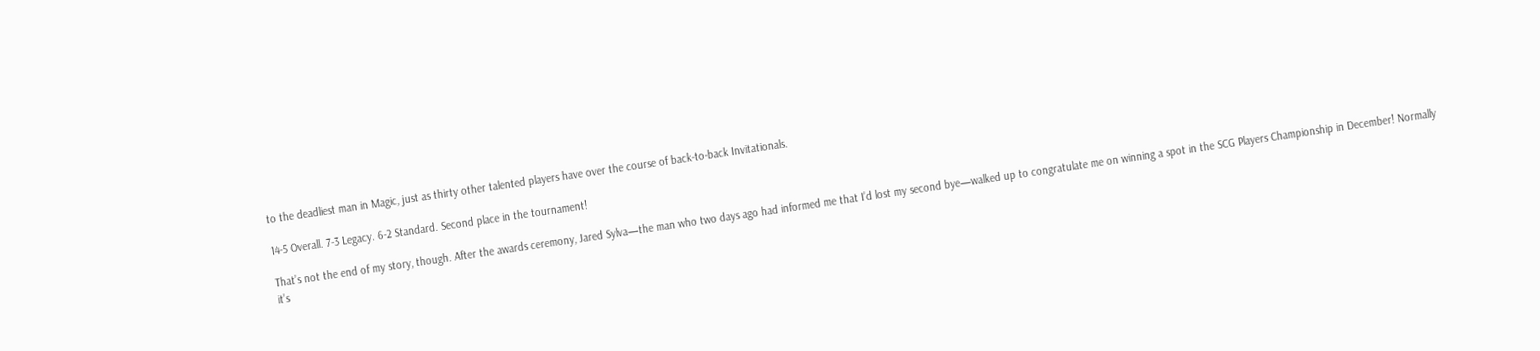to the deadliest man in Magic, just as thirty other talented players have over the course of back-to-back Invitationals.

14-5 Overall. 7-3 Legacy. 6-2 Standard. Second place in the tournament!

That’s not the end of my story, though. After the awards ceremony, Jared Sylva—the man who two days ago had informed me that I’d lost my second bye—walked up to congratulate me on winning a spot in the SCG Players Championship in December! Normally it’s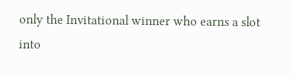only the Invitational winner who earns a slot into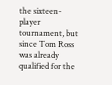the sixteen-player tournament, but since Tom Ross was already qualified for the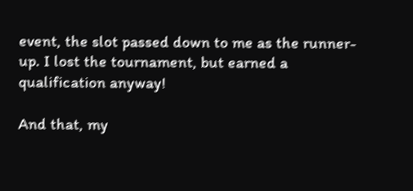event, the slot passed down to me as the runner-up. I lost the tournament, but earned a qualification anyway!

And that, my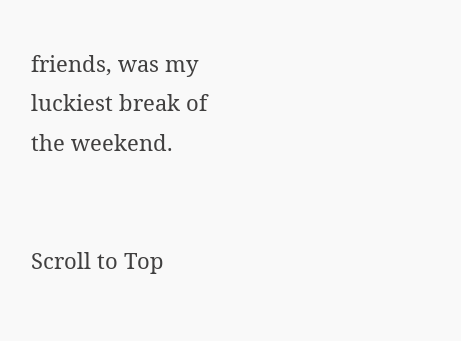friends, was my luckiest break of the weekend.


Scroll to Top